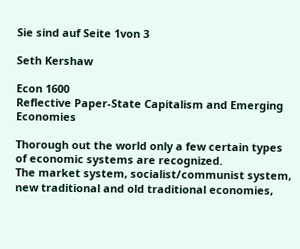Sie sind auf Seite 1von 3

Seth Kershaw

Econ 1600
Reflective Paper-State Capitalism and Emerging Economies

Thorough out the world only a few certain types of economic systems are recognized.
The market system, socialist/communist system, new traditional and old traditional economies,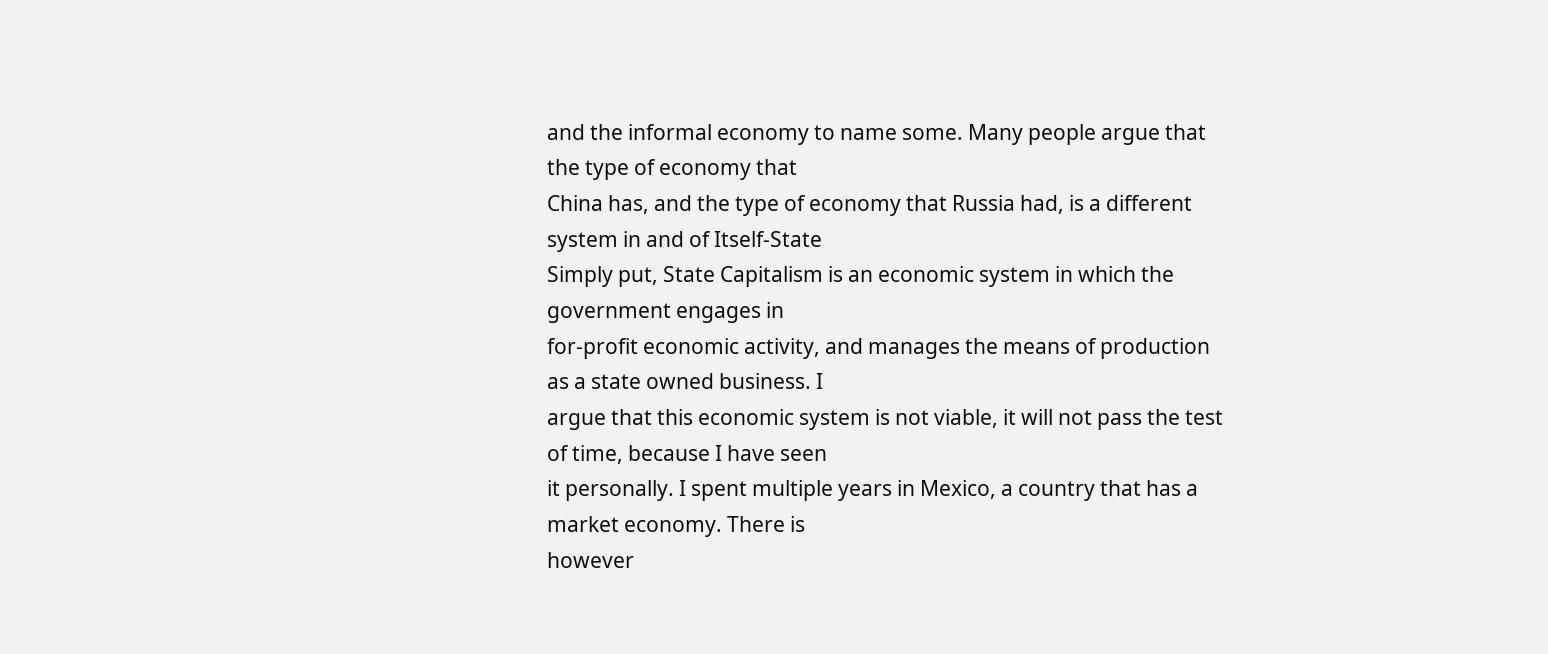and the informal economy to name some. Many people argue that the type of economy that
China has, and the type of economy that Russia had, is a different system in and of Itself-State
Simply put, State Capitalism is an economic system in which the government engages in
for-profit economic activity, and manages the means of production as a state owned business. I
argue that this economic system is not viable, it will not pass the test of time, because I have seen
it personally. I spent multiple years in Mexico, a country that has a market economy. There is
however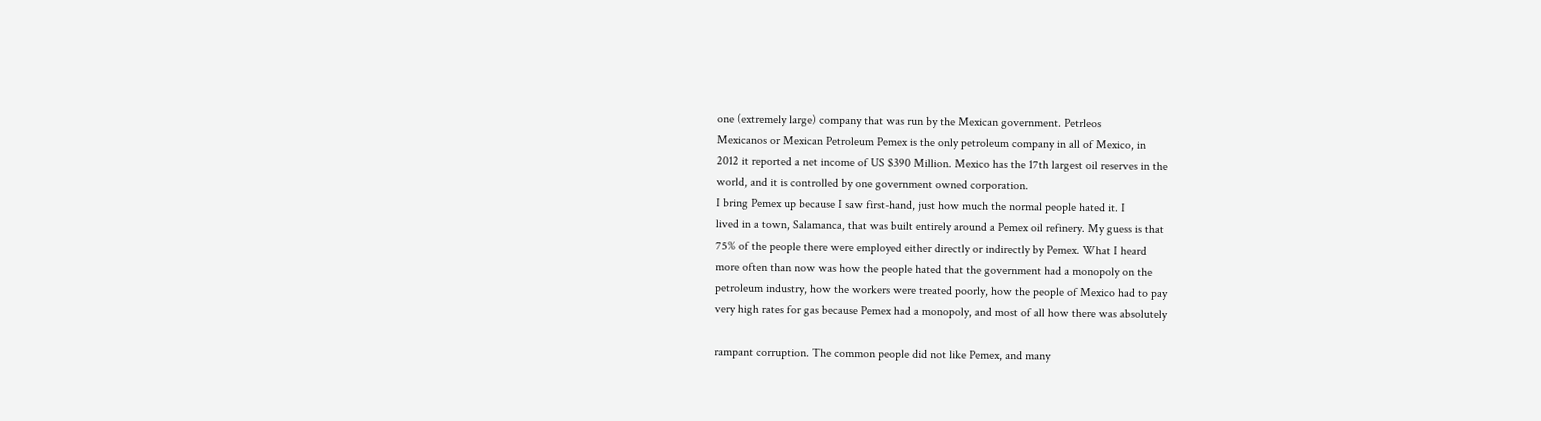one (extremely large) company that was run by the Mexican government. Petrleos
Mexicanos or Mexican Petroleum Pemex is the only petroleum company in all of Mexico, in
2012 it reported a net income of US $390 Million. Mexico has the 17th largest oil reserves in the
world, and it is controlled by one government owned corporation.
I bring Pemex up because I saw first-hand, just how much the normal people hated it. I
lived in a town, Salamanca, that was built entirely around a Pemex oil refinery. My guess is that
75% of the people there were employed either directly or indirectly by Pemex. What I heard
more often than now was how the people hated that the government had a monopoly on the
petroleum industry, how the workers were treated poorly, how the people of Mexico had to pay
very high rates for gas because Pemex had a monopoly, and most of all how there was absolutely

rampant corruption. The common people did not like Pemex, and many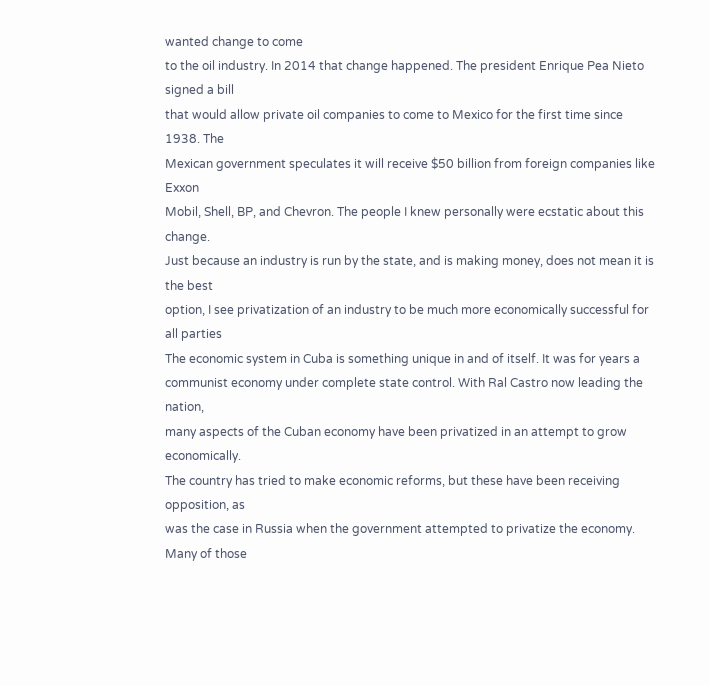wanted change to come
to the oil industry. In 2014 that change happened. The president Enrique Pea Nieto signed a bill
that would allow private oil companies to come to Mexico for the first time since 1938. The
Mexican government speculates it will receive $50 billion from foreign companies like Exxon
Mobil, Shell, BP, and Chevron. The people I knew personally were ecstatic about this change.
Just because an industry is run by the state, and is making money, does not mean it is the best
option, I see privatization of an industry to be much more economically successful for all parties
The economic system in Cuba is something unique in and of itself. It was for years a
communist economy under complete state control. With Ral Castro now leading the nation,
many aspects of the Cuban economy have been privatized in an attempt to grow economically.
The country has tried to make economic reforms, but these have been receiving opposition, as
was the case in Russia when the government attempted to privatize the economy. Many of those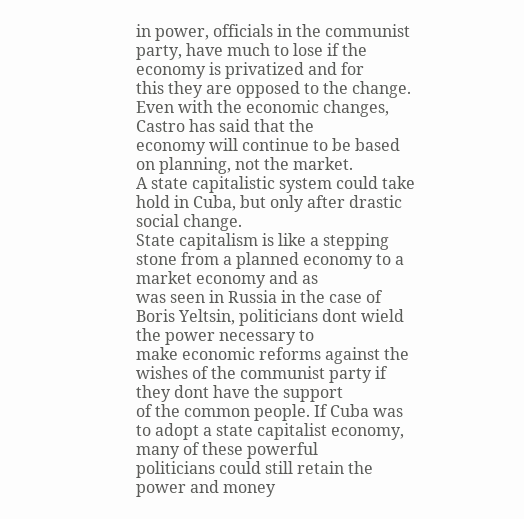in power, officials in the communist party, have much to lose if the economy is privatized and for
this they are opposed to the change. Even with the economic changes, Castro has said that the
economy will continue to be based on planning, not the market.
A state capitalistic system could take hold in Cuba, but only after drastic social change.
State capitalism is like a stepping stone from a planned economy to a market economy and as
was seen in Russia in the case of Boris Yeltsin, politicians dont wield the power necessary to
make economic reforms against the wishes of the communist party if they dont have the support
of the common people. If Cuba was to adopt a state capitalist economy, many of these powerful
politicians could still retain the power and money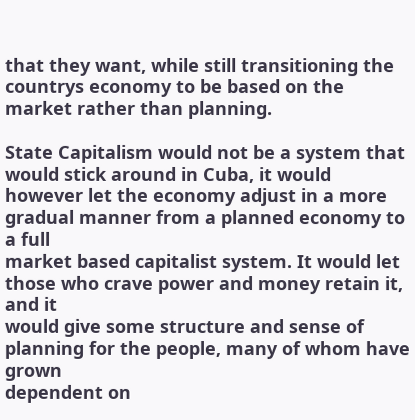that they want, while still transitioning the
countrys economy to be based on the market rather than planning.

State Capitalism would not be a system that would stick around in Cuba, it would
however let the economy adjust in a more gradual manner from a planned economy to a full
market based capitalist system. It would let those who crave power and money retain it, and it
would give some structure and sense of planning for the people, many of whom have grown
dependent on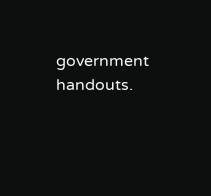government handouts.